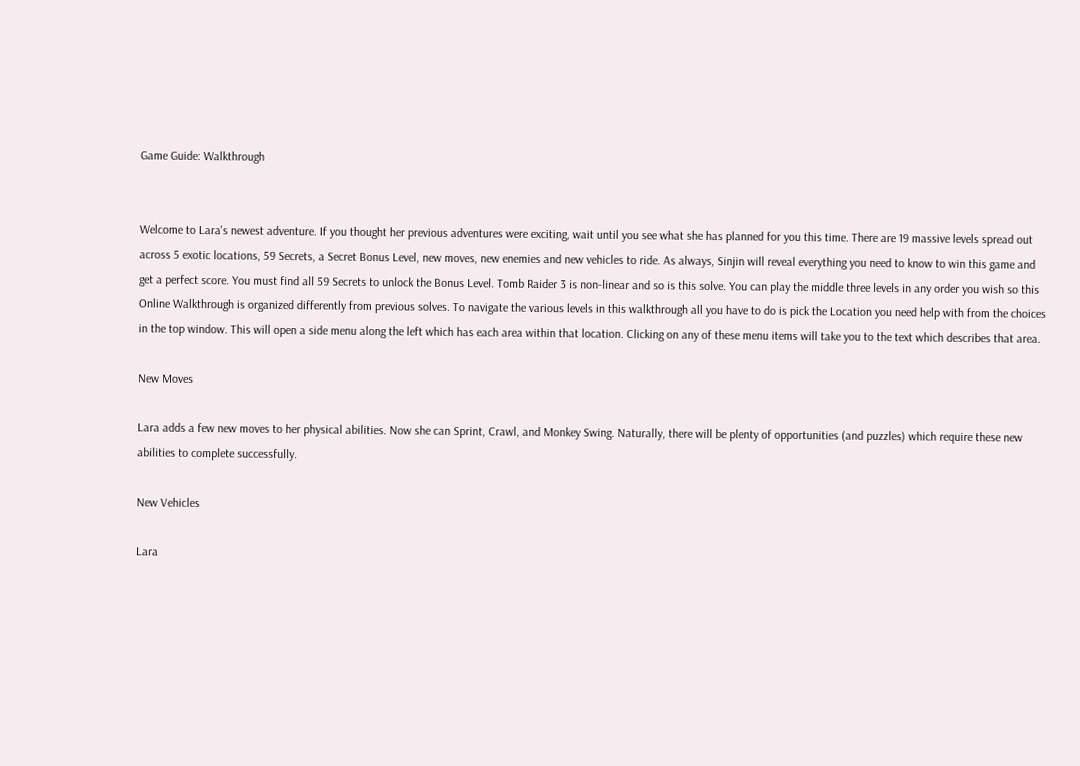Game Guide: Walkthrough


Welcome to Lara's newest adventure. If you thought her previous adventures were exciting, wait until you see what she has planned for you this time. There are 19 massive levels spread out across 5 exotic locations, 59 Secrets, a Secret Bonus Level, new moves, new enemies and new vehicles to ride. As always, Sinjin will reveal everything you need to know to win this game and get a perfect score. You must find all 59 Secrets to unlock the Bonus Level. Tomb Raider 3 is non-linear and so is this solve. You can play the middle three levels in any order you wish so this Online Walkthrough is organized differently from previous solves. To navigate the various levels in this walkthrough all you have to do is pick the Location you need help with from the choices in the top window. This will open a side menu along the left which has each area within that location. Clicking on any of these menu items will take you to the text which describes that area.

New Moves

Lara adds a few new moves to her physical abilities. Now she can Sprint, Crawl, and Monkey Swing. Naturally, there will be plenty of opportunities (and puzzles) which require these new abilities to complete successfully.

New Vehicles

Lara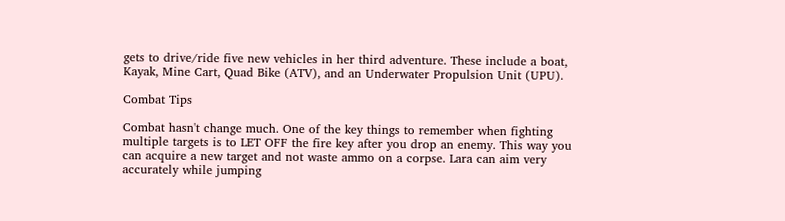gets to drive/ride five new vehicles in her third adventure. These include a boat, Kayak, Mine Cart, Quad Bike (ATV), and an Underwater Propulsion Unit (UPU).

Combat Tips

Combat hasn't change much. One of the key things to remember when fighting multiple targets is to LET OFF the fire key after you drop an enemy. This way you can acquire a new target and not waste ammo on a corpse. Lara can aim very accurately while jumping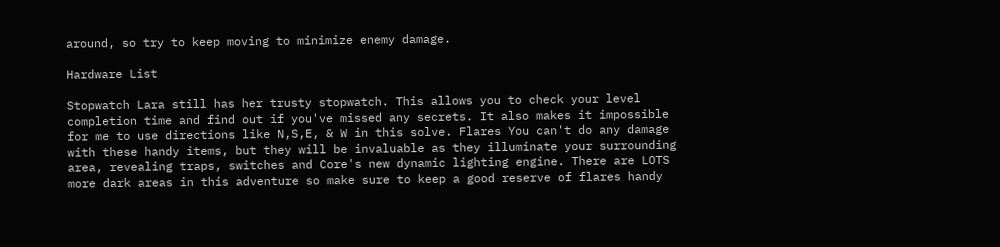around, so try to keep moving to minimize enemy damage.

Hardware List

Stopwatch Lara still has her trusty stopwatch. This allows you to check your level completion time and find out if you've missed any secrets. It also makes it impossible for me to use directions like N,S,E, & W in this solve. Flares You can't do any damage with these handy items, but they will be invaluable as they illuminate your surrounding area, revealing traps, switches and Core's new dynamic lighting engine. There are LOTS more dark areas in this adventure so make sure to keep a good reserve of flares handy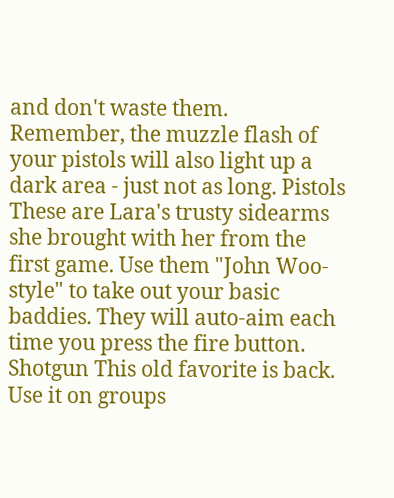and don't waste them. Remember, the muzzle flash of your pistols will also light up a dark area - just not as long. Pistols These are Lara's trusty sidearms she brought with her from the first game. Use them "John Woo-style" to take out your basic baddies. They will auto-aim each time you press the fire button. Shotgun This old favorite is back. Use it on groups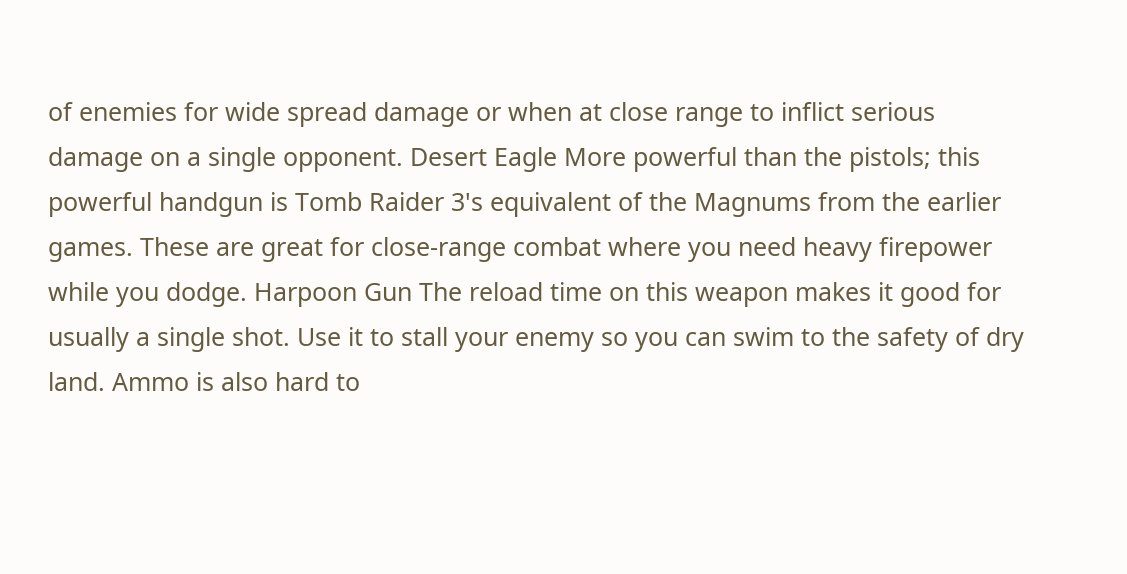of enemies for wide spread damage or when at close range to inflict serious damage on a single opponent. Desert Eagle More powerful than the pistols; this powerful handgun is Tomb Raider 3's equivalent of the Magnums from the earlier games. These are great for close-range combat where you need heavy firepower while you dodge. Harpoon Gun The reload time on this weapon makes it good for usually a single shot. Use it to stall your enemy so you can swim to the safety of dry land. Ammo is also hard to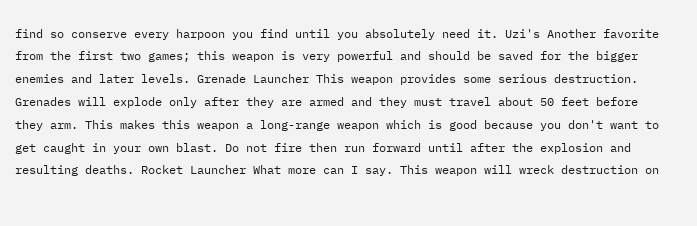find so conserve every harpoon you find until you absolutely need it. Uzi's Another favorite from the first two games; this weapon is very powerful and should be saved for the bigger enemies and later levels. Grenade Launcher This weapon provides some serious destruction. Grenades will explode only after they are armed and they must travel about 50 feet before they arm. This makes this weapon a long-range weapon which is good because you don't want to get caught in your own blast. Do not fire then run forward until after the explosion and resulting deaths. Rocket Launcher What more can I say. This weapon will wreck destruction on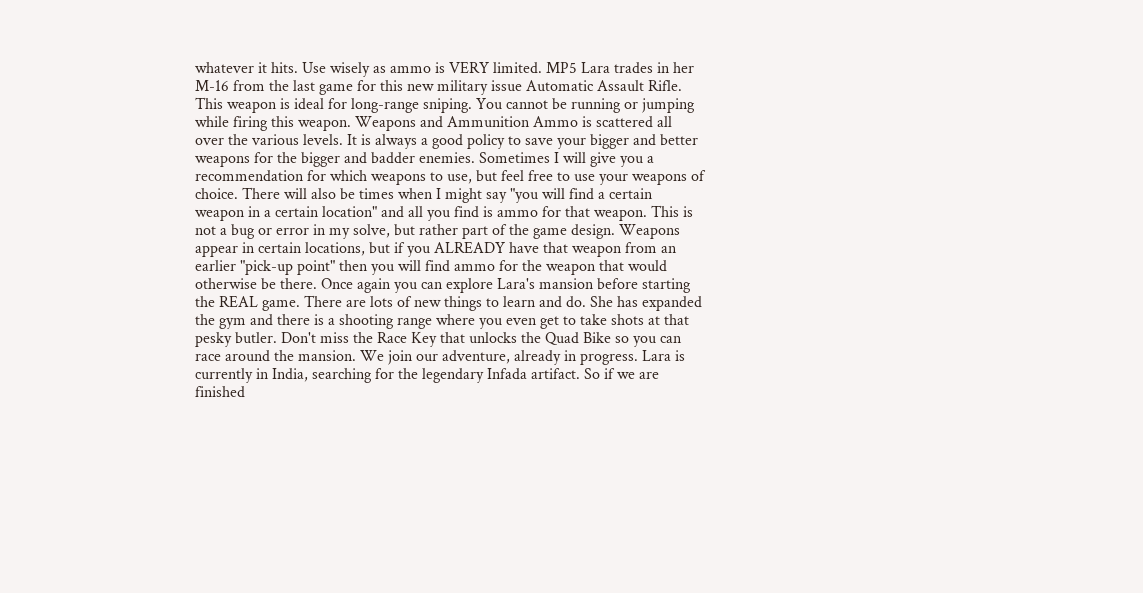whatever it hits. Use wisely as ammo is VERY limited. MP5 Lara trades in her M-16 from the last game for this new military issue Automatic Assault Rifle. This weapon is ideal for long-range sniping. You cannot be running or jumping while firing this weapon. Weapons and Ammunition Ammo is scattered all over the various levels. It is always a good policy to save your bigger and better weapons for the bigger and badder enemies. Sometimes I will give you a recommendation for which weapons to use, but feel free to use your weapons of choice. There will also be times when I might say "you will find a certain weapon in a certain location" and all you find is ammo for that weapon. This is not a bug or error in my solve, but rather part of the game design. Weapons appear in certain locations, but if you ALREADY have that weapon from an earlier "pick-up point" then you will find ammo for the weapon that would otherwise be there. Once again you can explore Lara's mansion before starting the REAL game. There are lots of new things to learn and do. She has expanded the gym and there is a shooting range where you even get to take shots at that pesky butler. Don't miss the Race Key that unlocks the Quad Bike so you can race around the mansion. We join our adventure, already in progress. Lara is currently in India, searching for the legendary Infada artifact. So if we are finished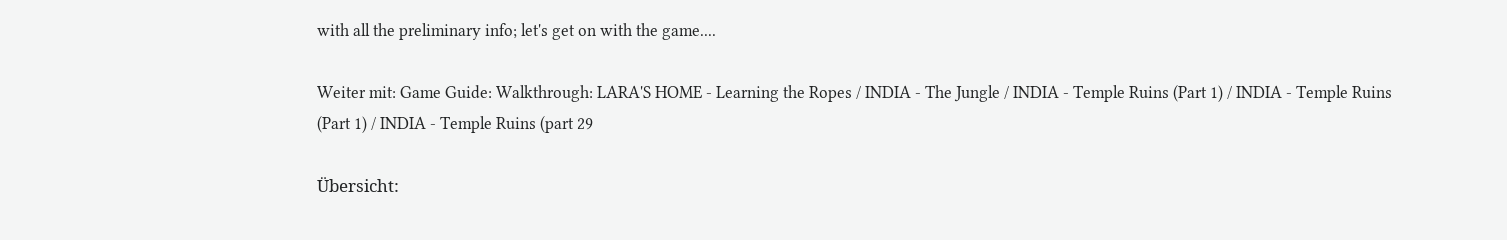with all the preliminary info; let's get on with the game....

Weiter mit: Game Guide: Walkthrough: LARA'S HOME - Learning the Ropes / INDIA - The Jungle / INDIA - Temple Ruins (Part 1) / INDIA - Temple Ruins (Part 1) / INDIA - Temple Ruins (part 29

Übersicht: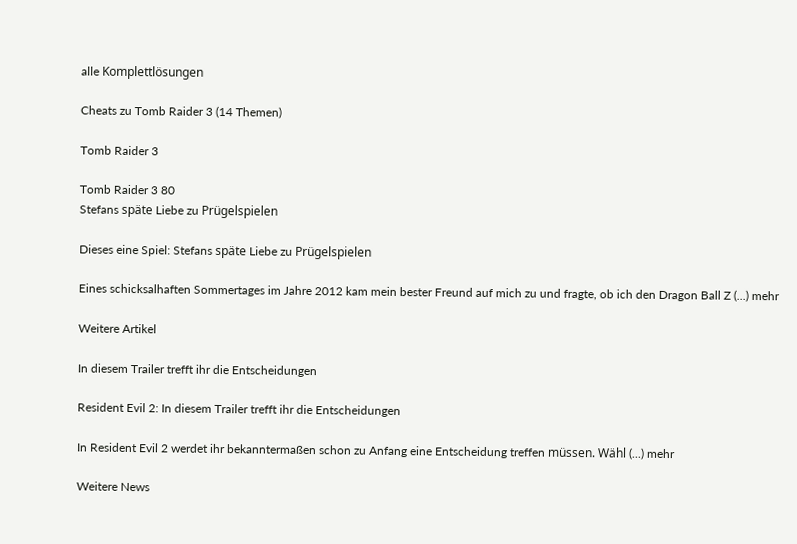alle Komplettlösungen

Cheats zu Tomb Raider 3 (14 Themen)

Tomb Raider 3

Tomb Raider 3 80
Stefans späte Liebe zu Prügelspielen

Dieses eine Spiel: Stefans späte Liebe zu Prügelspielen

Eines schicksalhaften Sommertages im Jahre 2012 kam mein bester Freund auf mich zu und fragte, ob ich den Dragon Ball Z (...) mehr

Weitere Artikel

In diesem Trailer trefft ihr die Entscheidungen

Resident Evil 2: In diesem Trailer trefft ihr die Entscheidungen

In Resident Evil 2 werdet ihr bekanntermaßen schon zu Anfang eine Entscheidung treffen müssen. Wähl (...) mehr

Weitere News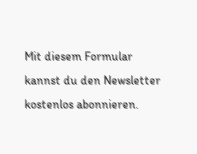Mit diesem Formular kannst du den Newsletter kostenlos abonnieren.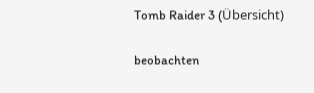Tomb Raider 3 (Übersicht)

beobachten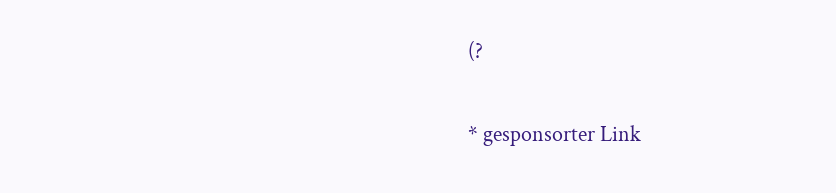(?

* gesponsorter Link